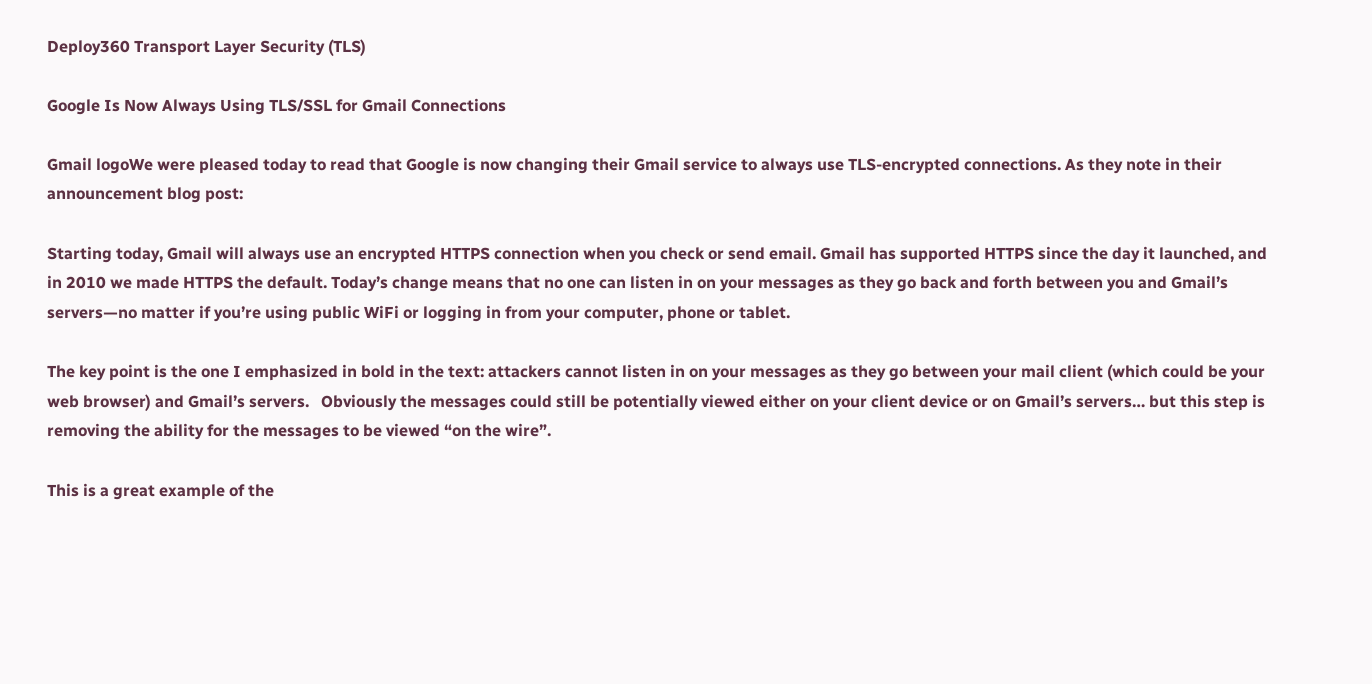Deploy360 Transport Layer Security (TLS)

Google Is Now Always Using TLS/SSL for Gmail Connections

Gmail logoWe were pleased today to read that Google is now changing their Gmail service to always use TLS-encrypted connections. As they note in their announcement blog post:

Starting today, Gmail will always use an encrypted HTTPS connection when you check or send email. Gmail has supported HTTPS since the day it launched, and in 2010 we made HTTPS the default. Today’s change means that no one can listen in on your messages as they go back and forth between you and Gmail’s servers—no matter if you’re using public WiFi or logging in from your computer, phone or tablet.

The key point is the one I emphasized in bold in the text: attackers cannot listen in on your messages as they go between your mail client (which could be your web browser) and Gmail’s servers.   Obviously the messages could still be potentially viewed either on your client device or on Gmail’s servers… but this step is removing the ability for the messages to be viewed “on the wire”.

This is a great example of the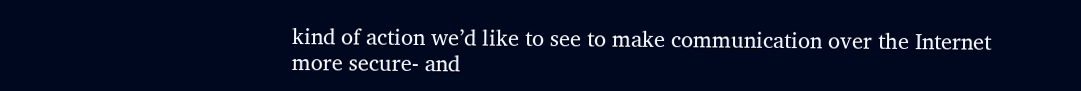kind of action we’d like to see to make communication over the Internet more secure- and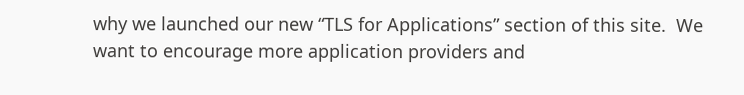why we launched our new “TLS for Applications” section of this site.  We want to encourage more application providers and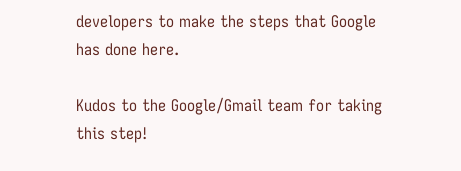developers to make the steps that Google has done here.

Kudos to the Google/Gmail team for taking this step!